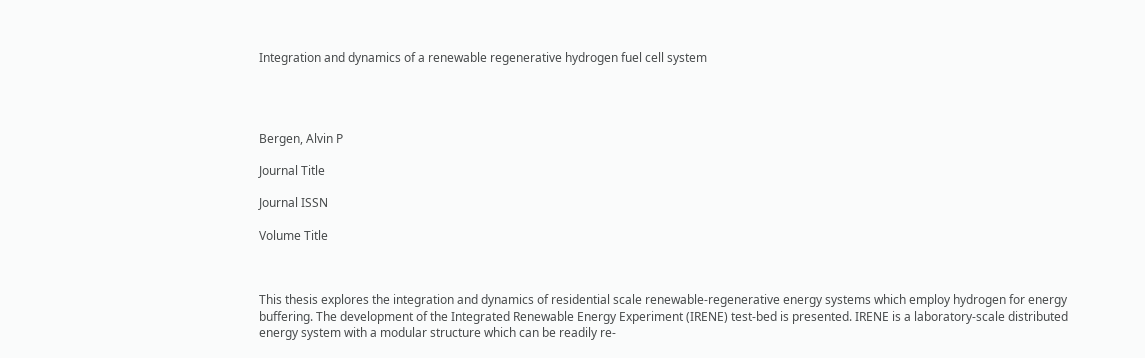Integration and dynamics of a renewable regenerative hydrogen fuel cell system




Bergen, Alvin P

Journal Title

Journal ISSN

Volume Title



This thesis explores the integration and dynamics of residential scale renewable-regenerative energy systems which employ hydrogen for energy buffering. The development of the Integrated Renewable Energy Experiment (IRENE) test-bed is presented. IRENE is a laboratory-scale distributed energy system with a modular structure which can be readily re-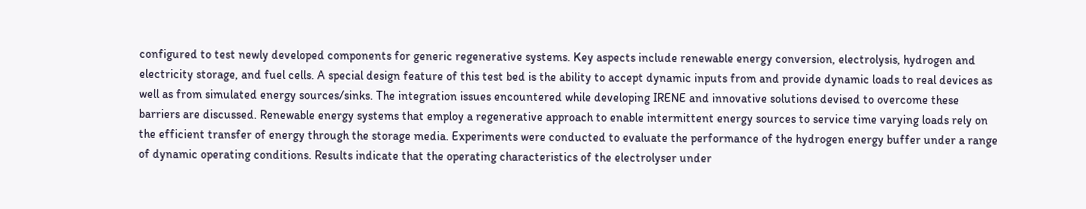configured to test newly developed components for generic regenerative systems. Key aspects include renewable energy conversion, electrolysis, hydrogen and electricity storage, and fuel cells. A special design feature of this test bed is the ability to accept dynamic inputs from and provide dynamic loads to real devices as well as from simulated energy sources/sinks. The integration issues encountered while developing IRENE and innovative solutions devised to overcome these barriers are discussed. Renewable energy systems that employ a regenerative approach to enable intermittent energy sources to service time varying loads rely on the efficient transfer of energy through the storage media. Experiments were conducted to evaluate the performance of the hydrogen energy buffer under a range of dynamic operating conditions. Results indicate that the operating characteristics of the electrolyser under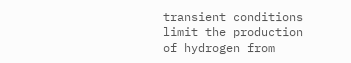transient conditions limit the production of hydrogen from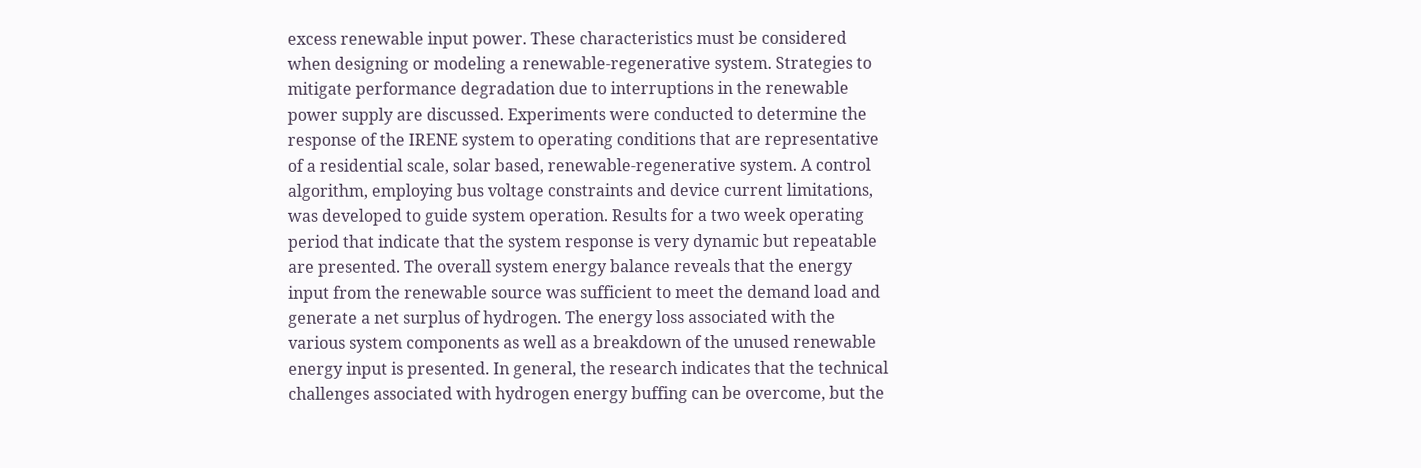excess renewable input power. These characteristics must be considered when designing or modeling a renewable-regenerative system. Strategies to mitigate performance degradation due to interruptions in the renewable power supply are discussed. Experiments were conducted to determine the response of the IRENE system to operating conditions that are representative of a residential scale, solar based, renewable-regenerative system. A control algorithm, employing bus voltage constraints and device current limitations, was developed to guide system operation. Results for a two week operating period that indicate that the system response is very dynamic but repeatable are presented. The overall system energy balance reveals that the energy input from the renewable source was sufficient to meet the demand load and generate a net surplus of hydrogen. The energy loss associated with the various system components as well as a breakdown of the unused renewable energy input is presented. In general, the research indicates that the technical challenges associated with hydrogen energy buffing can be overcome, but the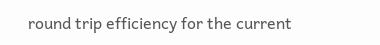round trip efficiency for the current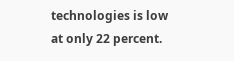technologies is low at only 22 percent.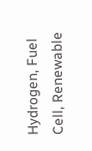Hydrogen, Fuel Cell, Renewable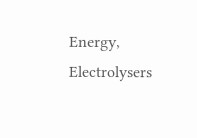Energy, Electrolysers